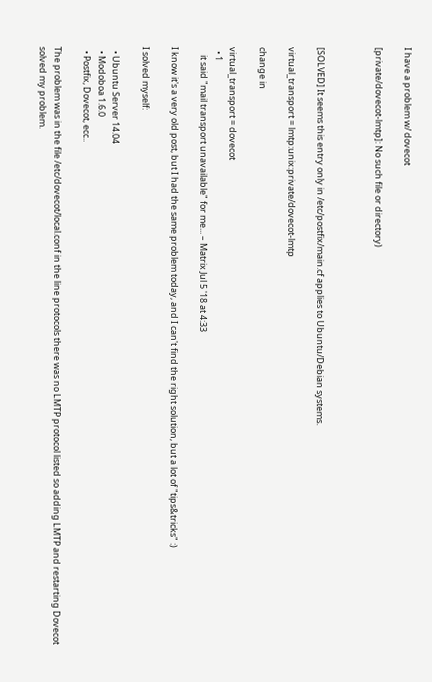I have a problem w/ dovecot

[private/dovecot-lmtp]: No such file or directory)



[SOLVED] It seems this entry only in /etc/postfix/main.cf applies to Ubuntu/Debian systems.

virtual_transport = lmtp:unix:private/dovecot-lmtp

change in

virtual_transport = dovecot
  • 1
    it said "mail transport unavailable" for me... – Matrix Jul 5 '18 at 4:33

I know it's a very old post, but I had the same problem today, and I can't find the right solution, but a lot of "tips&tricks" :)

I solved myself:

  • Ubuntu Server 14.04
  • Modoboa 1.6.0
  • Postfix, Dovecot, ecc..

The problem was in the file /etc/dovecot/local.conf in the line protocols there was no LMTP protocol listed so adding LMTP and restarting Dovecot solved my problem.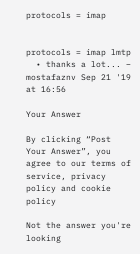protocols = imap


protocols = imap lmtp
  • thanks a lot... – mostafaznv Sep 21 '19 at 16:56

Your Answer

By clicking “Post Your Answer”, you agree to our terms of service, privacy policy and cookie policy

Not the answer you're looking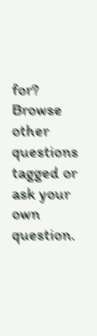for? Browse other questions tagged or ask your own question.